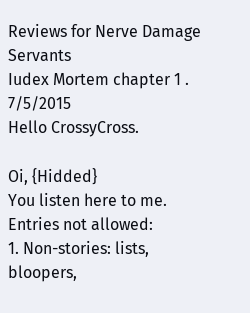Reviews for Nerve Damage Servants
Iudex Mortem chapter 1 . 7/5/2015
Hello CrossyCross.

Oi, {Hidded}
You listen here to me.
Entries not allowed:
1. Non-stories: lists, bloopers,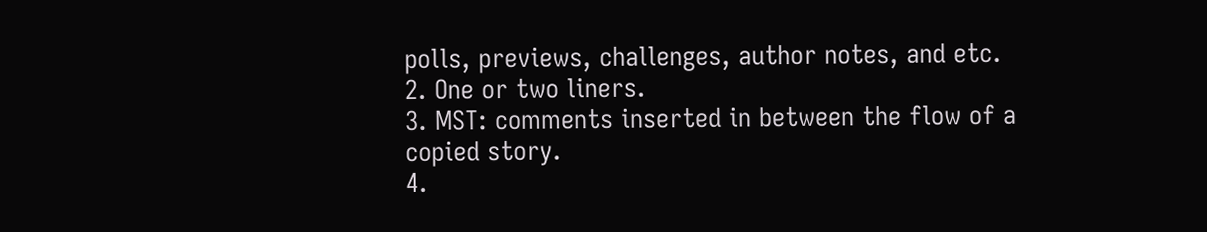polls, previews, challenges, author notes, and etc.
2. One or two liners.
3. MST: comments inserted in between the flow of a copied story.
4.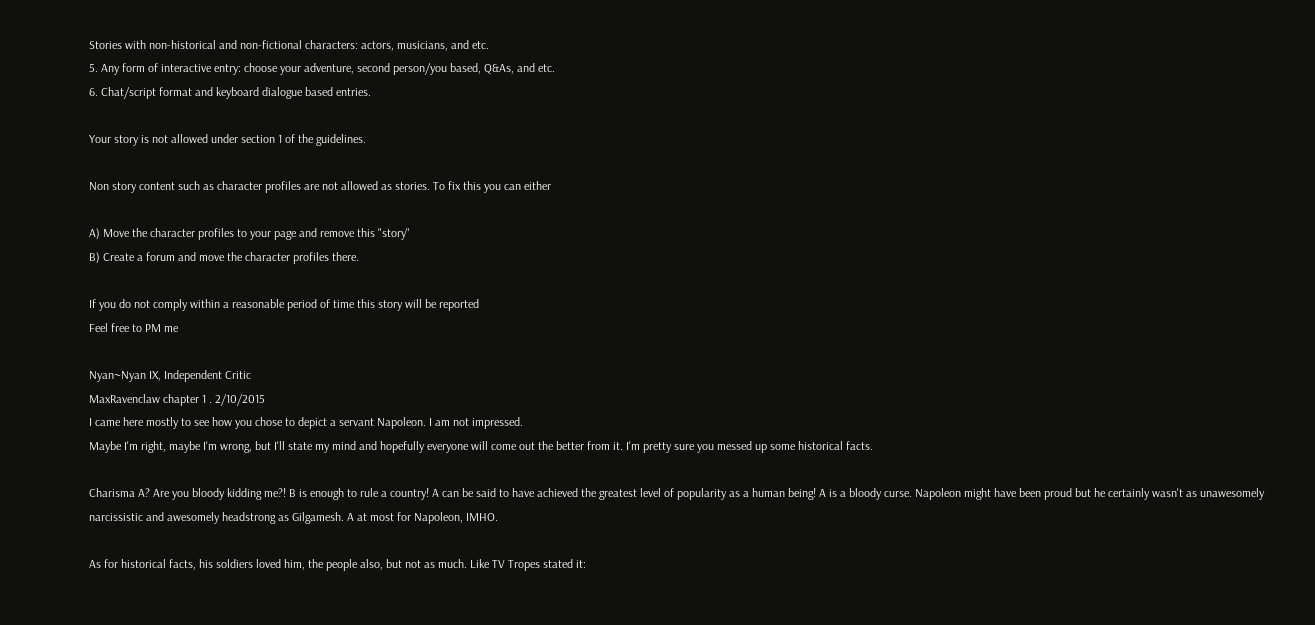Stories with non-historical and non-fictional characters: actors, musicians, and etc.
5. Any form of interactive entry: choose your adventure, second person/you based, Q&As, and etc.
6. Chat/script format and keyboard dialogue based entries.

Your story is not allowed under section 1 of the guidelines.

Non story content such as character profiles are not allowed as stories. To fix this you can either

A) Move the character profiles to your page and remove this "story"
B) Create a forum and move the character profiles there.

If you do not comply within a reasonable period of time this story will be reported
Feel free to PM me

Nyan~Nyan IX, Independent Critic
MaxRavenclaw chapter 1 . 2/10/2015
I came here mostly to see how you chose to depict a servant Napoleon. I am not impressed.
Maybe I'm right, maybe I'm wrong, but I'll state my mind and hopefully everyone will come out the better from it. I'm pretty sure you messed up some historical facts.

Charisma A? Are you bloody kidding me?! B is enough to rule a country! A can be said to have achieved the greatest level of popularity as a human being! A is a bloody curse. Napoleon might have been proud but he certainly wasn't as unawesomely narcissistic and awesomely headstrong as Gilgamesh. A at most for Napoleon, IMHO.

As for historical facts, his soldiers loved him, the people also, but not as much. Like TV Tropes stated it: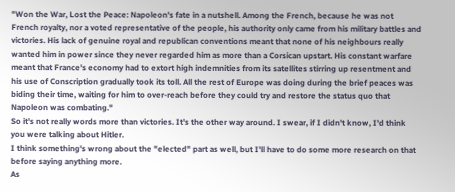"Won the War, Lost the Peace: Napoleon's fate in a nutshell. Among the French, because he was not French royalty, nor a voted representative of the people, his authority only came from his military battles and victories. His lack of genuine royal and republican conventions meant that none of his neighbours really wanted him in power since they never regarded him as more than a Corsican upstart. His constant warfare meant that France's economy had to extort high indemnities from its satellites stirring up resentment and his use of Conscription gradually took its toll. All the rest of Europe was doing during the brief peaces was biding their time, waiting for him to over-reach before they could try and restore the status quo that Napoleon was combating."
So it's not really words more than victories. It's the other way around. I swear, if I didn't know, I'd think you were talking about Hitler.
I think something's wrong about the "elected" part as well, but I'll have to do some more research on that before saying anything more.
As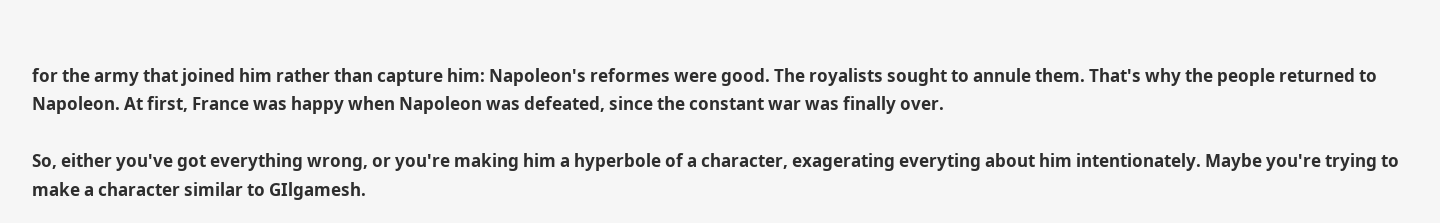for the army that joined him rather than capture him: Napoleon's reformes were good. The royalists sought to annule them. That's why the people returned to Napoleon. At first, France was happy when Napoleon was defeated, since the constant war was finally over.

So, either you've got everything wrong, or you're making him a hyperbole of a character, exagerating everyting about him intentionately. Maybe you're trying to make a character similar to GIlgamesh.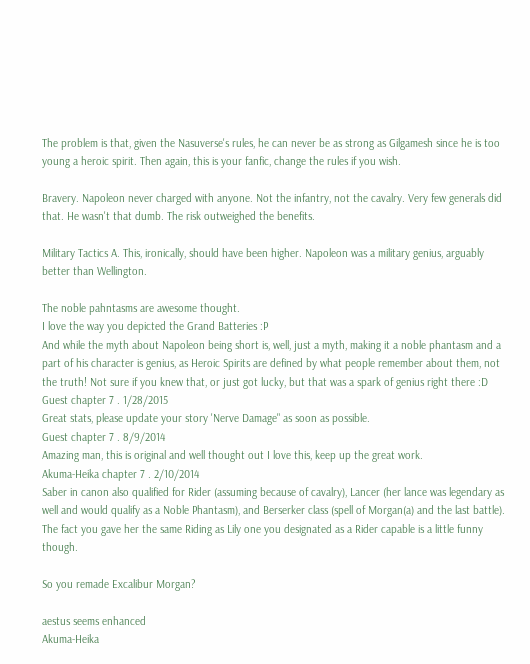The problem is that, given the Nasuverse's rules, he can never be as strong as Gilgamesh since he is too young a heroic spirit. Then again, this is your fanfic, change the rules if you wish.

Bravery. Napoleon never charged with anyone. Not the infantry, not the cavalry. Very few generals did that. He wasn't that dumb. The risk outweighed the benefits.

Military Tactics A. This, ironically, should have been higher. Napoleon was a military genius, arguably better than Wellington.

The noble pahntasms are awesome thought.
I love the way you depicted the Grand Batteries :P
And while the myth about Napoleon being short is, well, just a myth, making it a noble phantasm and a part of his character is genius, as Heroic Spirits are defined by what people remember about them, not the truth! Not sure if you knew that, or just got lucky, but that was a spark of genius right there :D
Guest chapter 7 . 1/28/2015
Great stats, please update your story 'Nerve Damage" as soon as possible.
Guest chapter 7 . 8/9/2014
Amazing man, this is original and well thought out I love this, keep up the great work.
Akuma-Heika chapter 7 . 2/10/2014
Saber in canon also qualified for Rider (assuming because of cavalry), Lancer (her lance was legendary as well and would qualify as a Noble Phantasm), and Berserker class (spell of Morgan(a) and the last battle). The fact you gave her the same Riding as Lily one you designated as a Rider capable is a little funny though.

So you remade Excalibur Morgan?

aestus seems enhanced
Akuma-Heika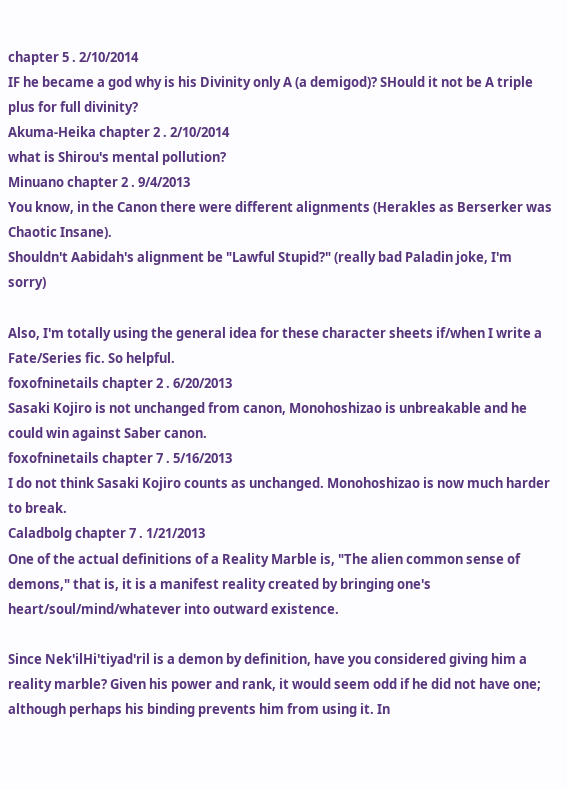chapter 5 . 2/10/2014
IF he became a god why is his Divinity only A (a demigod)? SHould it not be A triple plus for full divinity?
Akuma-Heika chapter 2 . 2/10/2014
what is Shirou's mental pollution?
Minuano chapter 2 . 9/4/2013
You know, in the Canon there were different alignments (Herakles as Berserker was Chaotic Insane).
Shouldn't Aabidah's alignment be "Lawful Stupid?" (really bad Paladin joke, I'm sorry)

Also, I'm totally using the general idea for these character sheets if/when I write a Fate/Series fic. So helpful.
foxofninetails chapter 2 . 6/20/2013
Sasaki Kojiro is not unchanged from canon, Monohoshizao is unbreakable and he could win against Saber canon.
foxofninetails chapter 7 . 5/16/2013
I do not think Sasaki Kojiro counts as unchanged. Monohoshizao is now much harder to break.
Caladbolg chapter 7 . 1/21/2013
One of the actual definitions of a Reality Marble is, "The alien common sense of demons," that is, it is a manifest reality created by bringing one's heart/soul/mind/whatever into outward existence.

Since Nek'ilHi'tiyad'ril is a demon by definition, have you considered giving him a reality marble? Given his power and rank, it would seem odd if he did not have one; although perhaps his binding prevents him from using it. In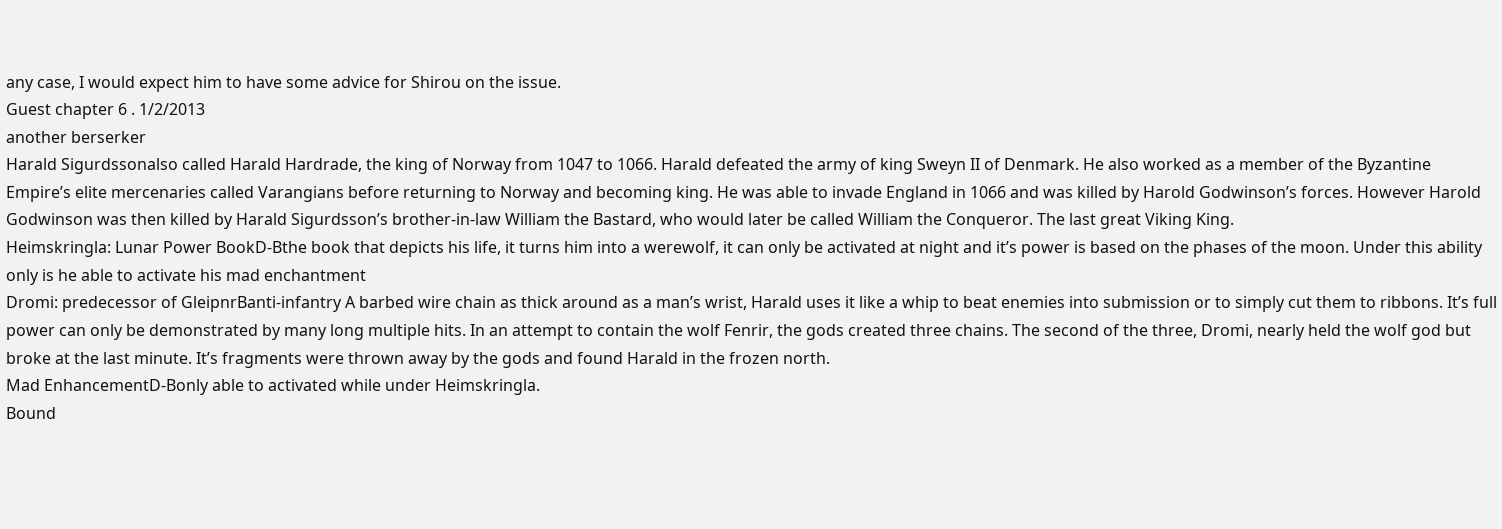any case, I would expect him to have some advice for Shirou on the issue.
Guest chapter 6 . 1/2/2013
another berserker
Harald Sigurdssonalso called Harald Hardrade, the king of Norway from 1047 to 1066. Harald defeated the army of king Sweyn II of Denmark. He also worked as a member of the Byzantine Empire’s elite mercenaries called Varangians before returning to Norway and becoming king. He was able to invade England in 1066 and was killed by Harold Godwinson’s forces. However Harold Godwinson was then killed by Harald Sigurdsson’s brother-in-law William the Bastard, who would later be called William the Conqueror. The last great Viking King.
Heimskringla: Lunar Power BookD-Bthe book that depicts his life, it turns him into a werewolf, it can only be activated at night and it’s power is based on the phases of the moon. Under this ability only is he able to activate his mad enchantment
Dromi: predecessor of GleipnrBanti-infantry A barbed wire chain as thick around as a man’s wrist, Harald uses it like a whip to beat enemies into submission or to simply cut them to ribbons. It’s full power can only be demonstrated by many long multiple hits. In an attempt to contain the wolf Fenrir, the gods created three chains. The second of the three, Dromi, nearly held the wolf god but broke at the last minute. It’s fragments were thrown away by the gods and found Harald in the frozen north.
Mad EnhancementD-Bonly able to activated while under Heimskringla.
Bound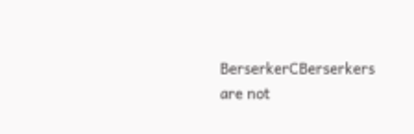BerserkerCBerserkers are not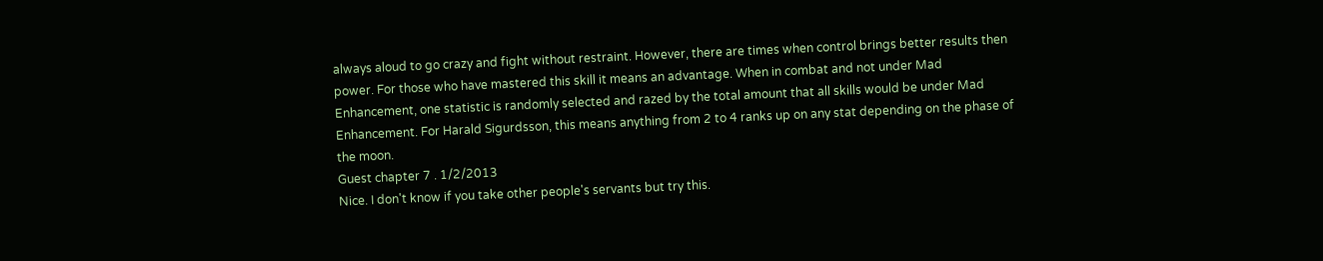always aloud to go crazy and fight without restraint. However, there are times when control brings better results then power. For those who have mastered this skill it means an advantage. When in combat and not under Mad Enhancement, one statistic is randomly selected and razed by the total amount that all skills would be under Mad Enhancement. For Harald Sigurdsson, this means anything from 2 to 4 ranks up on any stat depending on the phase of the moon.
Guest chapter 7 . 1/2/2013
Nice. I don't know if you take other people's servants but try this.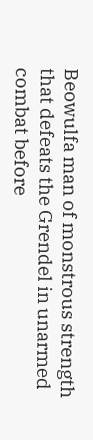Beowulfa man of monstrous strength that defeats the Grendel in unarmed combat before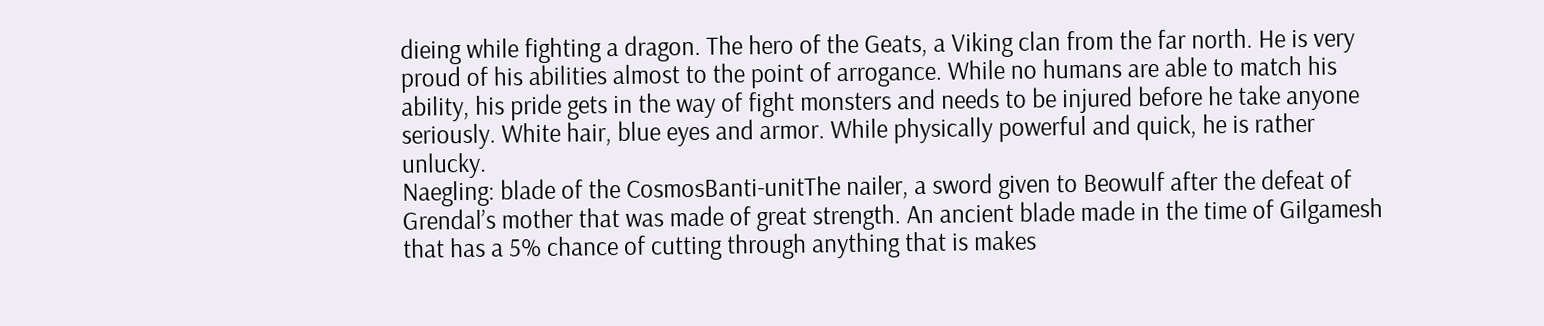dieing while fighting a dragon. The hero of the Geats, a Viking clan from the far north. He is very proud of his abilities almost to the point of arrogance. While no humans are able to match his ability, his pride gets in the way of fight monsters and needs to be injured before he take anyone seriously. White hair, blue eyes and armor. While physically powerful and quick, he is rather unlucky.
Naegling: blade of the CosmosBanti-unitThe nailer, a sword given to Beowulf after the defeat of Grendal’s mother that was made of great strength. An ancient blade made in the time of Gilgamesh that has a 5% chance of cutting through anything that is makes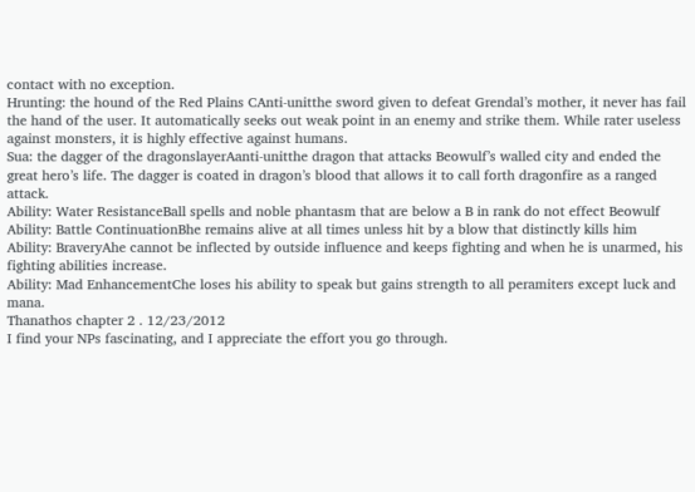contact with no exception.
Hrunting: the hound of the Red Plains CAnti-unitthe sword given to defeat Grendal’s mother, it never has fail the hand of the user. It automatically seeks out weak point in an enemy and strike them. While rater useless against monsters, it is highly effective against humans.
Sua: the dagger of the dragonslayerAanti-unitthe dragon that attacks Beowulf’s walled city and ended the great hero’s life. The dagger is coated in dragon’s blood that allows it to call forth dragonfire as a ranged attack.
Ability: Water ResistanceBall spells and noble phantasm that are below a B in rank do not effect Beowulf
Ability: Battle ContinuationBhe remains alive at all times unless hit by a blow that distinctly kills him
Ability: BraveryAhe cannot be inflected by outside influence and keeps fighting and when he is unarmed, his fighting abilities increase.
Ability: Mad EnhancementChe loses his ability to speak but gains strength to all peramiters except luck and mana.
Thanathos chapter 2 . 12/23/2012
I find your NPs fascinating, and I appreciate the effort you go through.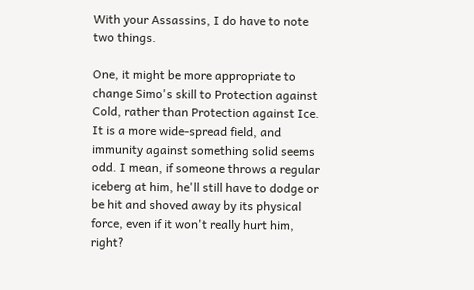With your Assassins, I do have to note two things.

One, it might be more appropriate to change Simo's skill to Protection against Cold, rather than Protection against Ice. It is a more wide-spread field, and immunity against something solid seems odd. I mean, if someone throws a regular iceberg at him, he'll still have to dodge or be hit and shoved away by its physical force, even if it won't really hurt him, right?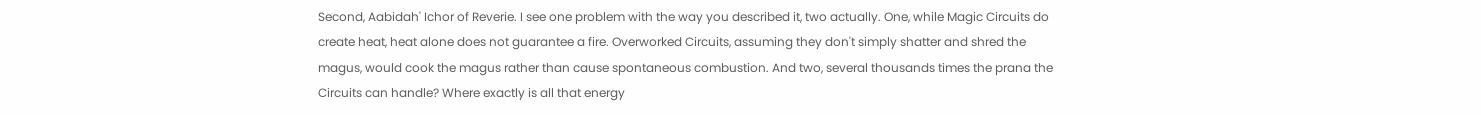Second, Aabidah' Ichor of Reverie. I see one problem with the way you described it, two actually. One, while Magic Circuits do create heat, heat alone does not guarantee a fire. Overworked Circuits, assuming they don't simply shatter and shred the magus, would cook the magus rather than cause spontaneous combustion. And two, several thousands times the prana the Circuits can handle? Where exactly is all that energy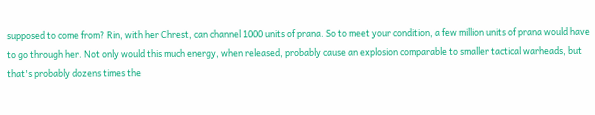supposed to come from? Rin, with her Chrest, can channel 1000 units of prana. So to meet your condition, a few million units of prana would have to go through her. Not only would this much energy, when released, probably cause an explosion comparable to smaller tactical warheads, but that's probably dozens times the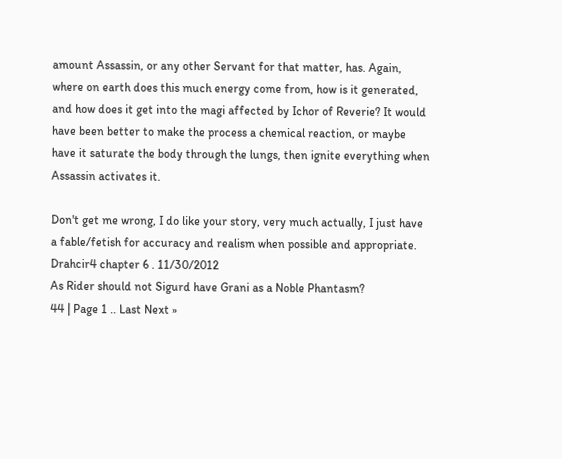amount Assassin, or any other Servant for that matter, has. Again, where on earth does this much energy come from, how is it generated, and how does it get into the magi affected by Ichor of Reverie? It would have been better to make the process a chemical reaction, or maybe have it saturate the body through the lungs, then ignite everything when Assassin activates it.

Don't get me wrong, I do like your story, very much actually, I just have a fable/fetish for accuracy and realism when possible and appropriate.
Drahcir4 chapter 6 . 11/30/2012
As Rider should not Sigurd have Grani as a Noble Phantasm?
44 | Page 1 .. Last Next »